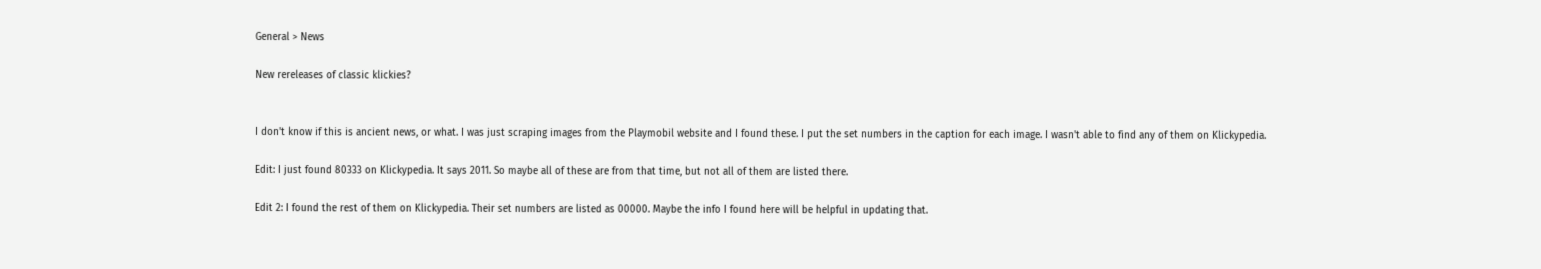General > News

New rereleases of classic klickies?


I don't know if this is ancient news, or what. I was just scraping images from the Playmobil website and I found these. I put the set numbers in the caption for each image. I wasn't able to find any of them on Klickypedia.

Edit: I just found 80333 on Klickypedia. It says 2011. So maybe all of these are from that time, but not all of them are listed there.

Edit 2: I found the rest of them on Klickypedia. Their set numbers are listed as 00000. Maybe the info I found here will be helpful in updating that.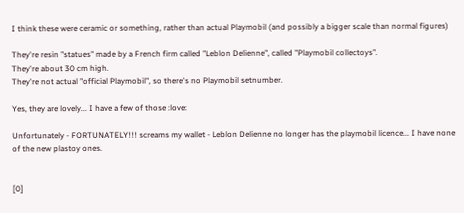I think these were ceramic or something, rather than actual Playmobil (and possibly a bigger scale than normal figures)

They're resin "statues" made by a French firm called "Leblon Delienne", called "Playmobil collectoys".
They're about 30 cm high.
They're not actual "official Playmobil", so there's no Playmobil setnumber.

Yes, they are lovely... I have a few of those :love:

Unfortunately - FORTUNATELY!!! screams my wallet - Leblon Delienne no longer has the playmobil licence... I have none of the new plastoy ones.


[0]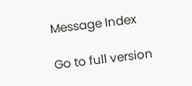Message Index

Go to full version